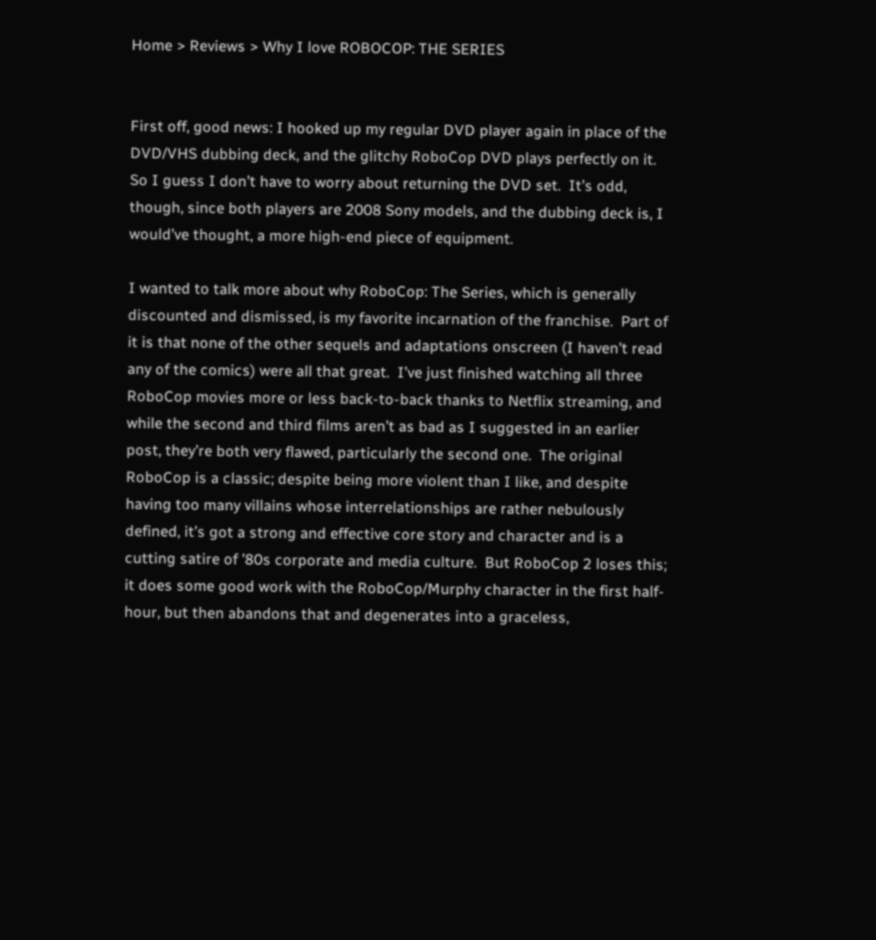Home > Reviews > Why I love ROBOCOP: THE SERIES


First off, good news: I hooked up my regular DVD player again in place of the DVD/VHS dubbing deck, and the glitchy RoboCop DVD plays perfectly on it.  So I guess I don’t have to worry about returning the DVD set.  It’s odd, though, since both players are 2008 Sony models, and the dubbing deck is, I would’ve thought, a more high-end piece of equipment.

I wanted to talk more about why RoboCop: The Series, which is generally discounted and dismissed, is my favorite incarnation of the franchise.  Part of it is that none of the other sequels and adaptations onscreen (I haven’t read any of the comics) were all that great.  I’ve just finished watching all three RoboCop movies more or less back-to-back thanks to Netflix streaming, and while the second and third films aren’t as bad as I suggested in an earlier post, they’re both very flawed, particularly the second one.  The original RoboCop is a classic; despite being more violent than I like, and despite having too many villains whose interrelationships are rather nebulously defined, it’s got a strong and effective core story and character and is a cutting satire of ’80s corporate and media culture.  But RoboCop 2 loses this; it does some good work with the RoboCop/Murphy character in the first half-hour, but then abandons that and degenerates into a graceless,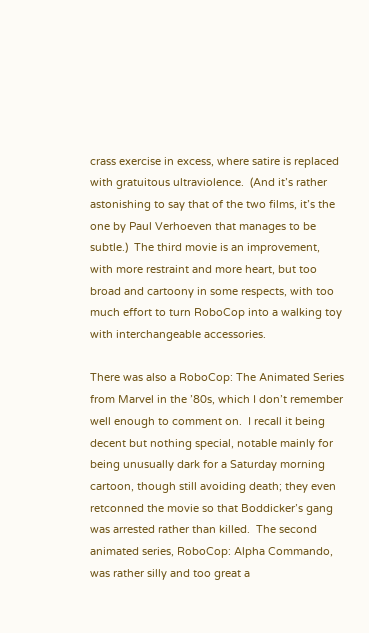crass exercise in excess, where satire is replaced with gratuitous ultraviolence.  (And it’s rather astonishing to say that of the two films, it’s the one by Paul Verhoeven that manages to be subtle.)  The third movie is an improvement, with more restraint and more heart, but too broad and cartoony in some respects, with too much effort to turn RoboCop into a walking toy with interchangeable accessories.

There was also a RoboCop: The Animated Series from Marvel in the ’80s, which I don’t remember well enough to comment on.  I recall it being decent but nothing special, notable mainly for being unusually dark for a Saturday morning cartoon, though still avoiding death; they even retconned the movie so that Boddicker’s gang was arrested rather than killed.  The second animated series, RoboCop: Alpha Commando, was rather silly and too great a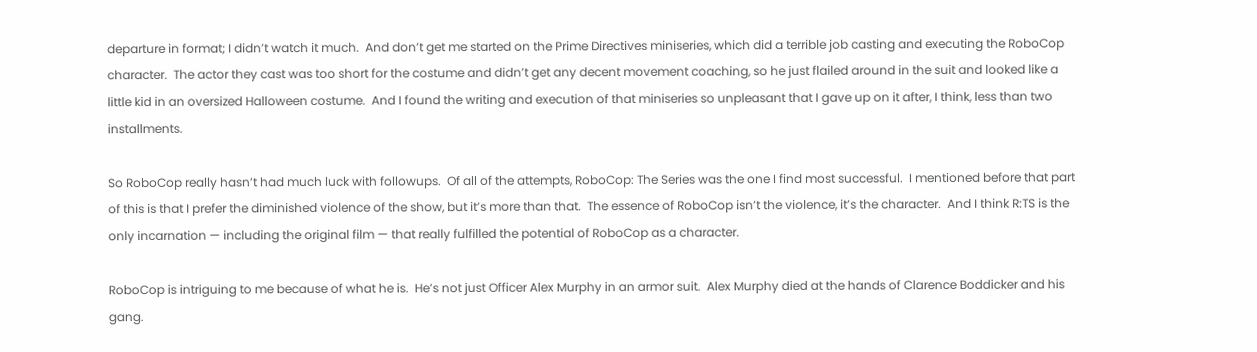departure in format; I didn’t watch it much.  And don’t get me started on the Prime Directives miniseries, which did a terrible job casting and executing the RoboCop character.  The actor they cast was too short for the costume and didn’t get any decent movement coaching, so he just flailed around in the suit and looked like a little kid in an oversized Halloween costume.  And I found the writing and execution of that miniseries so unpleasant that I gave up on it after, I think, less than two installments.

So RoboCop really hasn’t had much luck with followups.  Of all of the attempts, RoboCop: The Series was the one I find most successful.  I mentioned before that part of this is that I prefer the diminished violence of the show, but it’s more than that.  The essence of RoboCop isn’t the violence, it’s the character.  And I think R:TS is the only incarnation — including the original film — that really fulfilled the potential of RoboCop as a character.

RoboCop is intriguing to me because of what he is.  He’s not just Officer Alex Murphy in an armor suit.  Alex Murphy died at the hands of Clarence Boddicker and his gang.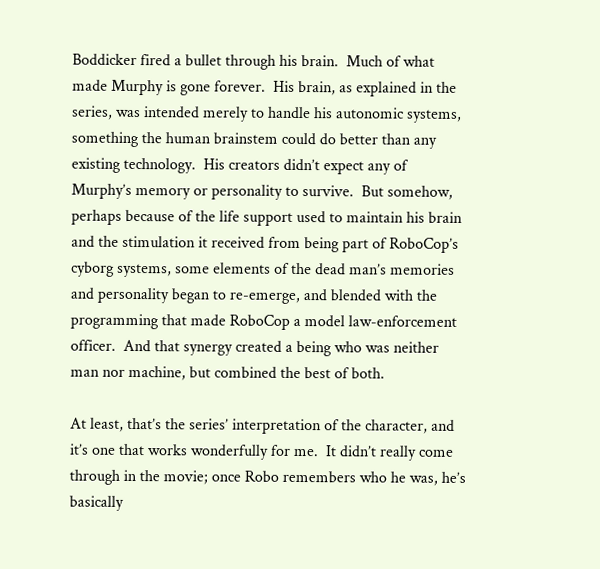Boddicker fired a bullet through his brain.  Much of what made Murphy is gone forever.  His brain, as explained in the series, was intended merely to handle his autonomic systems, something the human brainstem could do better than any existing technology.  His creators didn’t expect any of Murphy’s memory or personality to survive.  But somehow, perhaps because of the life support used to maintain his brain and the stimulation it received from being part of RoboCop’s cyborg systems, some elements of the dead man’s memories and personality began to re-emerge, and blended with the programming that made RoboCop a model law-enforcement officer.  And that synergy created a being who was neither man nor machine, but combined the best of both.

At least, that’s the series’ interpretation of the character, and it’s one that works wonderfully for me.  It didn’t really come through in the movie; once Robo remembers who he was, he’s basically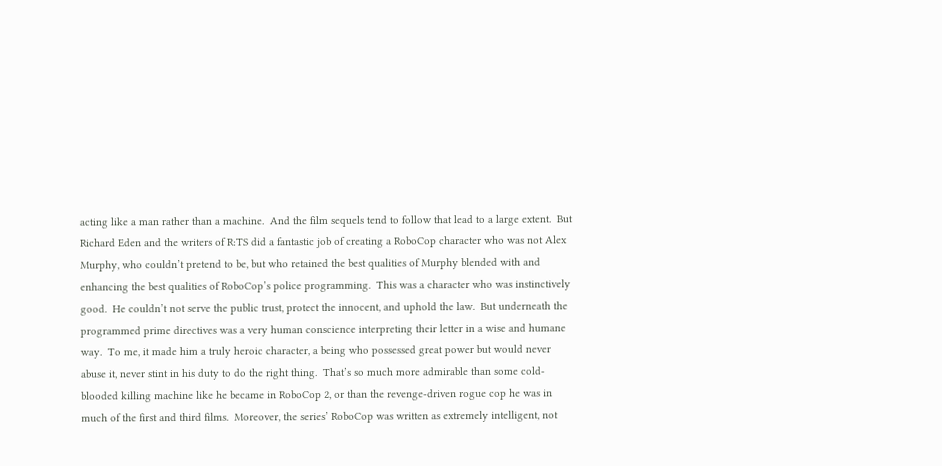acting like a man rather than a machine.  And the film sequels tend to follow that lead to a large extent.  But Richard Eden and the writers of R:TS did a fantastic job of creating a RoboCop character who was not Alex Murphy, who couldn’t pretend to be, but who retained the best qualities of Murphy blended with and enhancing the best qualities of RoboCop’s police programming.  This was a character who was instinctively good.  He couldn’t not serve the public trust, protect the innocent, and uphold the law.  But underneath the programmed prime directives was a very human conscience interpreting their letter in a wise and humane way.  To me, it made him a truly heroic character, a being who possessed great power but would never abuse it, never stint in his duty to do the right thing.  That’s so much more admirable than some cold-blooded killing machine like he became in RoboCop 2, or than the revenge-driven rogue cop he was in much of the first and third films.  Moreover, the series’ RoboCop was written as extremely intelligent, not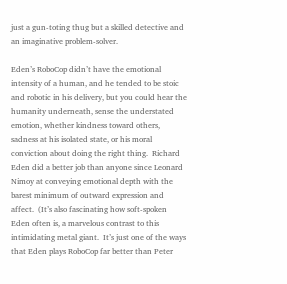just a gun-toting thug but a skilled detective and an imaginative problem-solver.

Eden’s RoboCop didn’t have the emotional intensity of a human, and he tended to be stoic and robotic in his delivery, but you could hear the humanity underneath, sense the understated emotion, whether kindness toward others, sadness at his isolated state, or his moral conviction about doing the right thing.  Richard Eden did a better job than anyone since Leonard Nimoy at conveying emotional depth with the barest minimum of outward expression and affect.  (It’s also fascinating how soft-spoken Eden often is, a marvelous contrast to this intimidating metal giant.  It’s just one of the ways that Eden plays RoboCop far better than Peter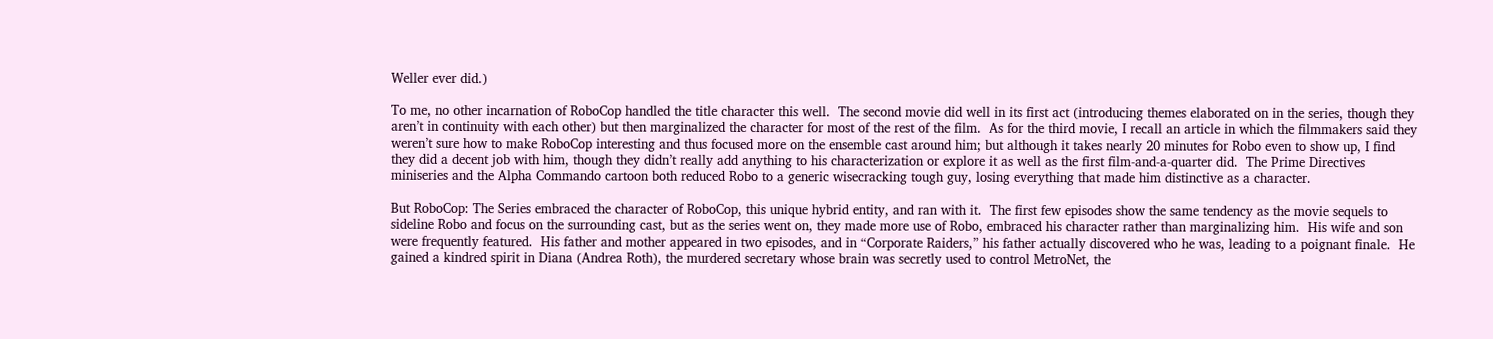Weller ever did.)

To me, no other incarnation of RoboCop handled the title character this well.  The second movie did well in its first act (introducing themes elaborated on in the series, though they aren’t in continuity with each other) but then marginalized the character for most of the rest of the film.  As for the third movie, I recall an article in which the filmmakers said they weren’t sure how to make RoboCop interesting and thus focused more on the ensemble cast around him; but although it takes nearly 20 minutes for Robo even to show up, I find they did a decent job with him, though they didn’t really add anything to his characterization or explore it as well as the first film-and-a-quarter did.  The Prime Directives miniseries and the Alpha Commando cartoon both reduced Robo to a generic wisecracking tough guy, losing everything that made him distinctive as a character.

But RoboCop: The Series embraced the character of RoboCop, this unique hybrid entity, and ran with it.  The first few episodes show the same tendency as the movie sequels to sideline Robo and focus on the surrounding cast, but as the series went on, they made more use of Robo, embraced his character rather than marginalizing him.  His wife and son were frequently featured.  His father and mother appeared in two episodes, and in “Corporate Raiders,” his father actually discovered who he was, leading to a poignant finale.  He gained a kindred spirit in Diana (Andrea Roth), the murdered secretary whose brain was secretly used to control MetroNet, the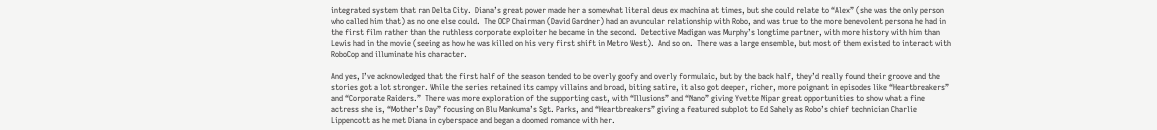integrated system that ran Delta City.  Diana’s great power made her a somewhat literal deus ex machina at times, but she could relate to “Alex” (she was the only person who called him that) as no one else could.  The OCP Chairman (David Gardner) had an avuncular relationship with Robo, and was true to the more benevolent persona he had in the first film rather than the ruthless corporate exploiter he became in the second.  Detective Madigan was Murphy’s longtime partner, with more history with him than Lewis had in the movie (seeing as how he was killed on his very first shift in Metro West).  And so on.  There was a large ensemble, but most of them existed to interact with RoboCop and illuminate his character.

And yes, I’ve acknowledged that the first half of the season tended to be overly goofy and overly formulaic, but by the back half, they’d really found their groove and the stories got a lot stronger. While the series retained its campy villains and broad, biting satire, it also got deeper, richer, more poignant in episodes like “Heartbreakers” and “Corporate Raiders.”  There was more exploration of the supporting cast, with “Illusions” and “Nano” giving Yvette Nipar great opportunities to show what a fine actress she is, “Mother’s Day” focusing on Blu Mankuma’s Sgt. Parks, and “Heartbreakers” giving a featured subplot to Ed Sahely as Robo’s chief technician Charlie Lippencott as he met Diana in cyberspace and began a doomed romance with her.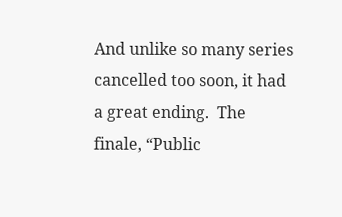And unlike so many series cancelled too soon, it had a great ending.  The finale, “Public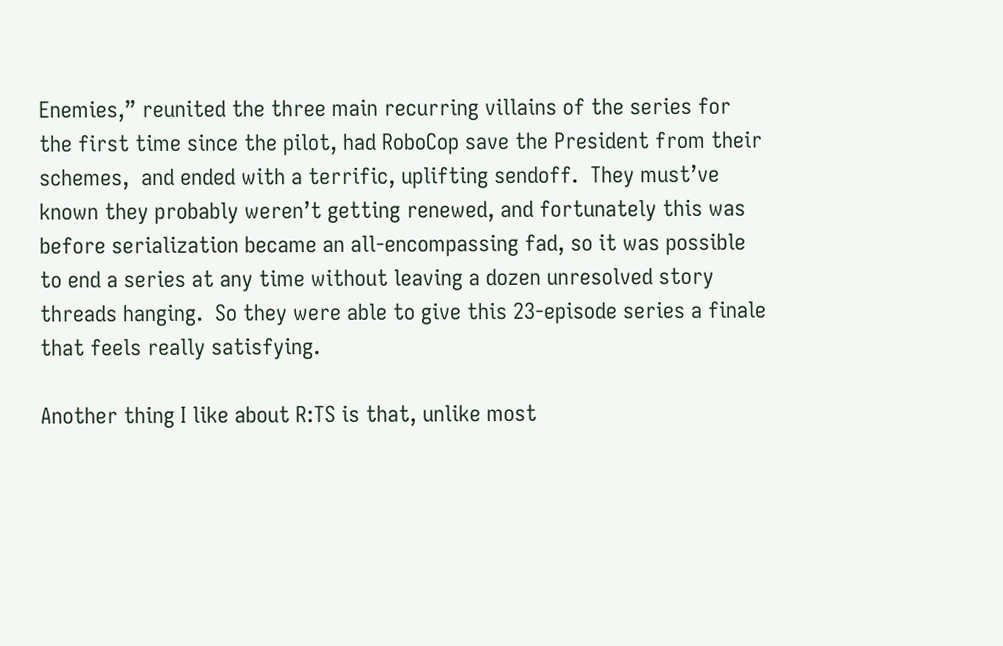Enemies,” reunited the three main recurring villains of the series for the first time since the pilot, had RoboCop save the President from their schemes,  and ended with a terrific, uplifting sendoff.  They must’ve known they probably weren’t getting renewed, and fortunately this was before serialization became an all-encompassing fad, so it was possible to end a series at any time without leaving a dozen unresolved story threads hanging.  So they were able to give this 23-episode series a finale that feels really satisfying.

Another thing I like about R:TS is that, unlike most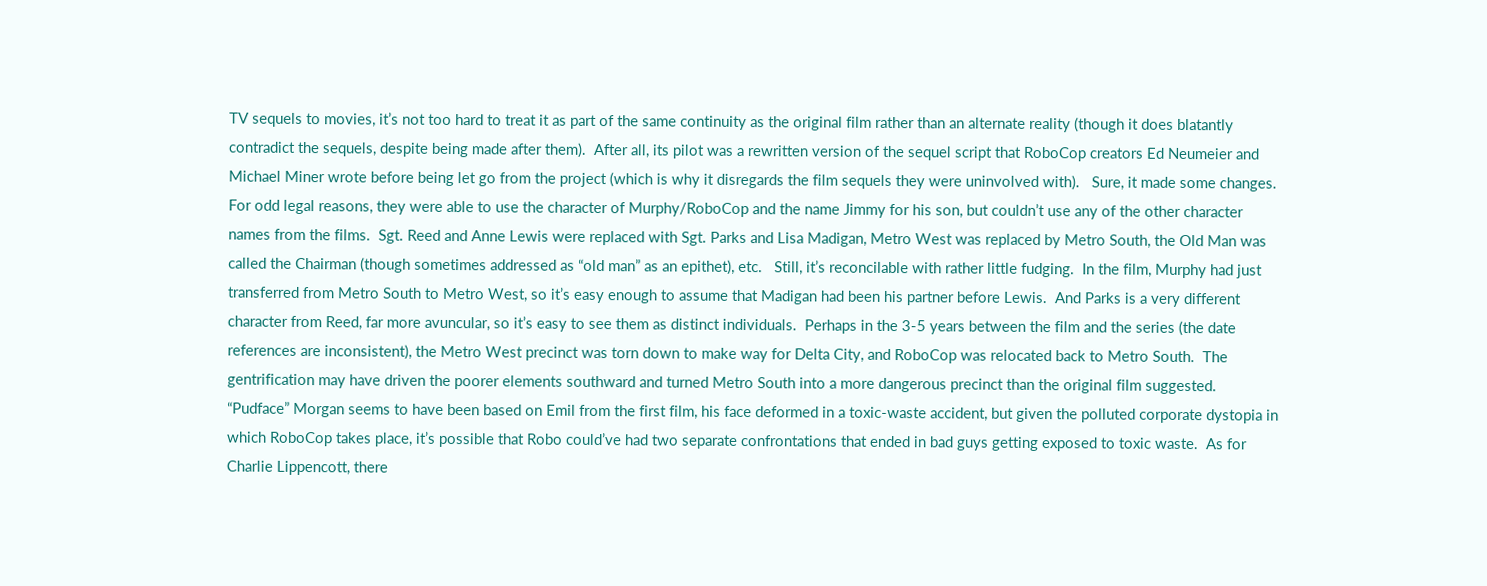TV sequels to movies, it’s not too hard to treat it as part of the same continuity as the original film rather than an alternate reality (though it does blatantly contradict the sequels, despite being made after them).  After all, its pilot was a rewritten version of the sequel script that RoboCop creators Ed Neumeier and Michael Miner wrote before being let go from the project (which is why it disregards the film sequels they were uninvolved with).   Sure, it made some changes.  For odd legal reasons, they were able to use the character of Murphy/RoboCop and the name Jimmy for his son, but couldn’t use any of the other character names from the films.  Sgt. Reed and Anne Lewis were replaced with Sgt. Parks and Lisa Madigan, Metro West was replaced by Metro South, the Old Man was called the Chairman (though sometimes addressed as “old man” as an epithet), etc.   Still, it’s reconcilable with rather little fudging.  In the film, Murphy had just transferred from Metro South to Metro West, so it’s easy enough to assume that Madigan had been his partner before Lewis.  And Parks is a very different character from Reed, far more avuncular, so it’s easy to see them as distinct individuals.  Perhaps in the 3-5 years between the film and the series (the date references are inconsistent), the Metro West precinct was torn down to make way for Delta City, and RoboCop was relocated back to Metro South.  The gentrification may have driven the poorer elements southward and turned Metro South into a more dangerous precinct than the original film suggested.  “Pudface” Morgan seems to have been based on Emil from the first film, his face deformed in a toxic-waste accident, but given the polluted corporate dystopia in which RoboCop takes place, it’s possible that Robo could’ve had two separate confrontations that ended in bad guys getting exposed to toxic waste.  As for Charlie Lippencott, there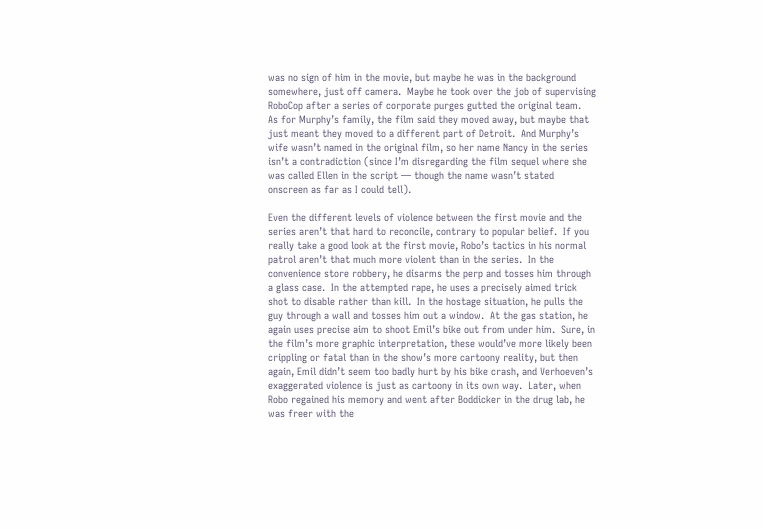was no sign of him in the movie, but maybe he was in the background somewhere, just off camera.  Maybe he took over the job of supervising RoboCop after a series of corporate purges gutted the original team.   As for Murphy’s family, the film said they moved away, but maybe that just meant they moved to a different part of Detroit.  And Murphy’s wife wasn’t named in the original film, so her name Nancy in the series isn’t a contradiction (since I’m disregarding the film sequel where she was called Ellen in the script — though the name wasn’t stated onscreen as far as I could tell).

Even the different levels of violence between the first movie and the series aren’t that hard to reconcile, contrary to popular belief.  If you really take a good look at the first movie, Robo’s tactics in his normal patrol aren’t that much more violent than in the series.  In the convenience store robbery, he disarms the perp and tosses him through a glass case.  In the attempted rape, he uses a precisely aimed trick shot to disable rather than kill.  In the hostage situation, he pulls the guy through a wall and tosses him out a window.  At the gas station, he again uses precise aim to shoot Emil’s bike out from under him.  Sure, in the film’s more graphic interpretation, these would’ve more likely been crippling or fatal than in the show’s more cartoony reality, but then again, Emil didn’t seem too badly hurt by his bike crash, and Verhoeven’s exaggerated violence is just as cartoony in its own way.  Later, when Robo regained his memory and went after Boddicker in the drug lab, he was freer with the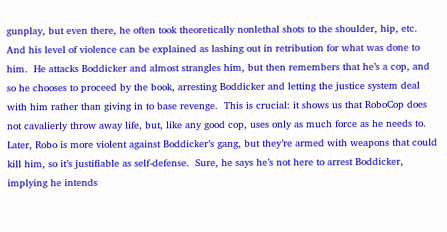gunplay, but even there, he often took theoretically nonlethal shots to the shoulder, hip, etc.  And his level of violence can be explained as lashing out in retribution for what was done to him.  He attacks Boddicker and almost strangles him, but then remembers that he’s a cop, and so he chooses to proceed by the book, arresting Boddicker and letting the justice system deal with him rather than giving in to base revenge.  This is crucial: it shows us that RoboCop does not cavalierly throw away life, but, like any good cop, uses only as much force as he needs to.  Later, Robo is more violent against Boddicker’s gang, but they’re armed with weapons that could kill him, so it’s justifiable as self-defense.  Sure, he says he’s not here to arrest Boddicker, implying he intends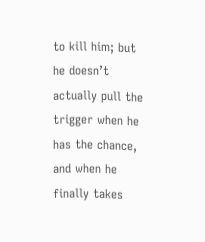to kill him; but he doesn’t actually pull the trigger when he has the chance, and when he finally takes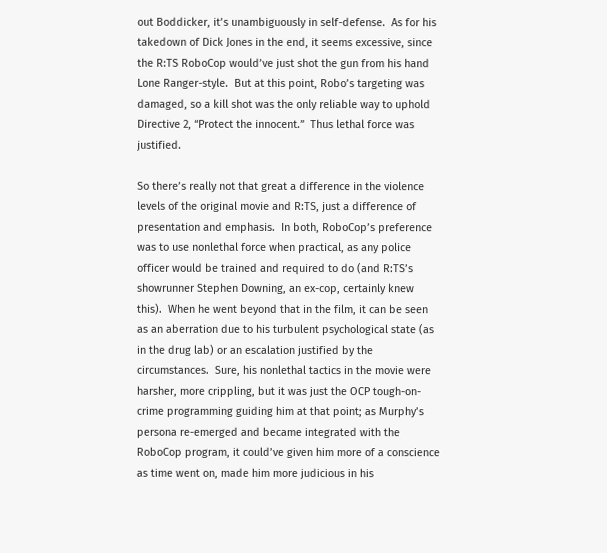out Boddicker, it’s unambiguously in self-defense.  As for his takedown of Dick Jones in the end, it seems excessive, since the R:TS RoboCop would’ve just shot the gun from his hand Lone Ranger-style.  But at this point, Robo’s targeting was damaged, so a kill shot was the only reliable way to uphold Directive 2, “Protect the innocent.”  Thus lethal force was justified.

So there’s really not that great a difference in the violence levels of the original movie and R:TS, just a difference of presentation and emphasis.  In both, RoboCop’s preference was to use nonlethal force when practical, as any police officer would be trained and required to do (and R:TS’s showrunner Stephen Downing, an ex-cop, certainly knew this).  When he went beyond that in the film, it can be seen as an aberration due to his turbulent psychological state (as in the drug lab) or an escalation justified by the circumstances.  Sure, his nonlethal tactics in the movie were harsher, more crippling, but it was just the OCP tough-on-crime programming guiding him at that point; as Murphy’s persona re-emerged and became integrated with the RoboCop program, it could’ve given him more of a conscience as time went on, made him more judicious in his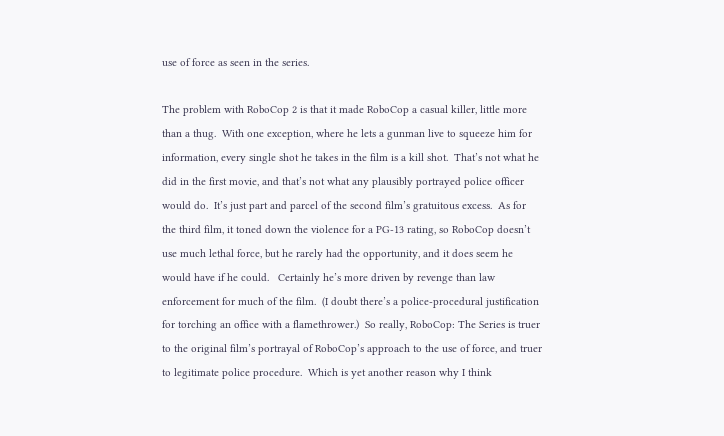use of force as seen in the series.

The problem with RoboCop 2 is that it made RoboCop a casual killer, little more than a thug.  With one exception, where he lets a gunman live to squeeze him for information, every single shot he takes in the film is a kill shot.  That’s not what he did in the first movie, and that’s not what any plausibly portrayed police officer would do.  It’s just part and parcel of the second film’s gratuitous excess.  As for the third film, it toned down the violence for a PG-13 rating, so RoboCop doesn’t use much lethal force, but he rarely had the opportunity, and it does seem he would have if he could.   Certainly he’s more driven by revenge than law enforcement for much of the film.  (I doubt there’s a police-procedural justification for torching an office with a flamethrower.)  So really, RoboCop: The Series is truer to the original film’s portrayal of RoboCop’s approach to the use of force, and truer to legitimate police procedure.  Which is yet another reason why I think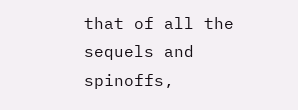that of all the sequels and spinoffs,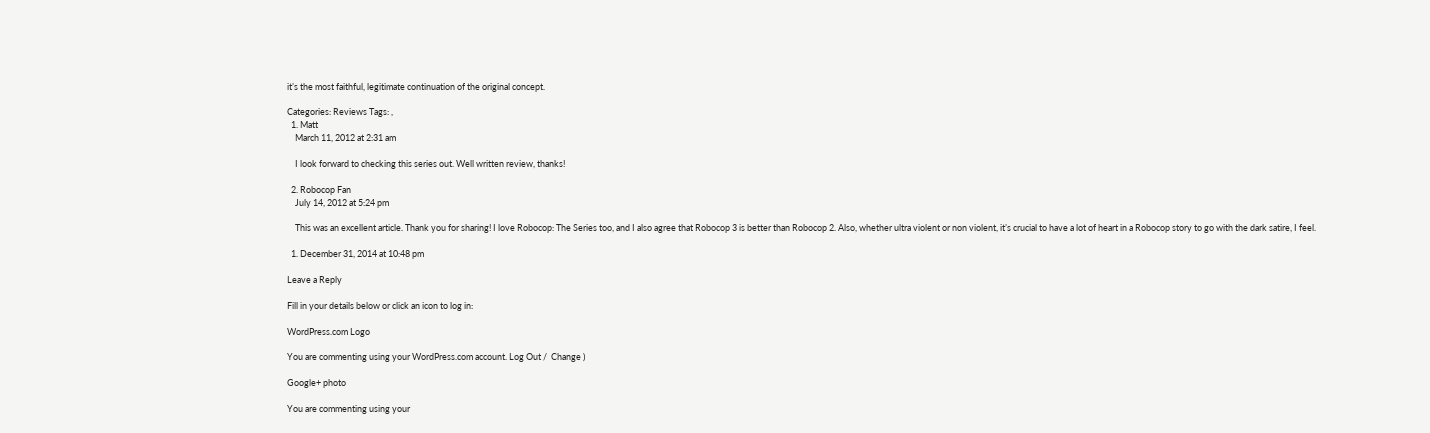it’s the most faithful, legitimate continuation of the original concept.

Categories: Reviews Tags: ,
  1. Matt
    March 11, 2012 at 2:31 am

    I look forward to checking this series out. Well written review, thanks!

  2. Robocop Fan
    July 14, 2012 at 5:24 pm

    This was an excellent article. Thank you for sharing! I love Robocop: The Series too, and I also agree that Robocop 3 is better than Robocop 2. Also, whether ultra violent or non violent, it’s crucial to have a lot of heart in a Robocop story to go with the dark satire, I feel.

  1. December 31, 2014 at 10:48 pm

Leave a Reply

Fill in your details below or click an icon to log in:

WordPress.com Logo

You are commenting using your WordPress.com account. Log Out /  Change )

Google+ photo

You are commenting using your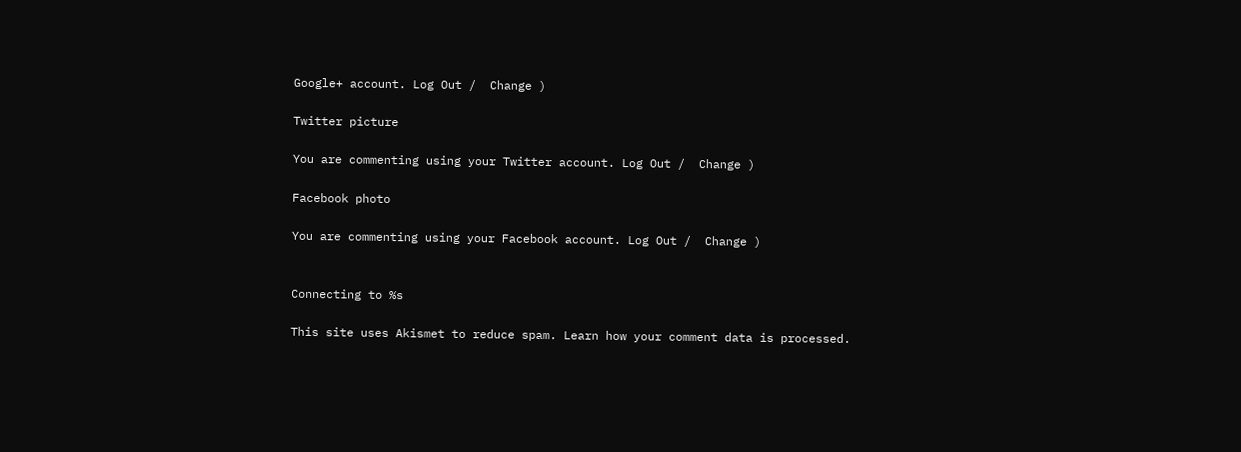Google+ account. Log Out /  Change )

Twitter picture

You are commenting using your Twitter account. Log Out /  Change )

Facebook photo

You are commenting using your Facebook account. Log Out /  Change )


Connecting to %s

This site uses Akismet to reduce spam. Learn how your comment data is processed.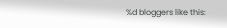%d bloggers like this: